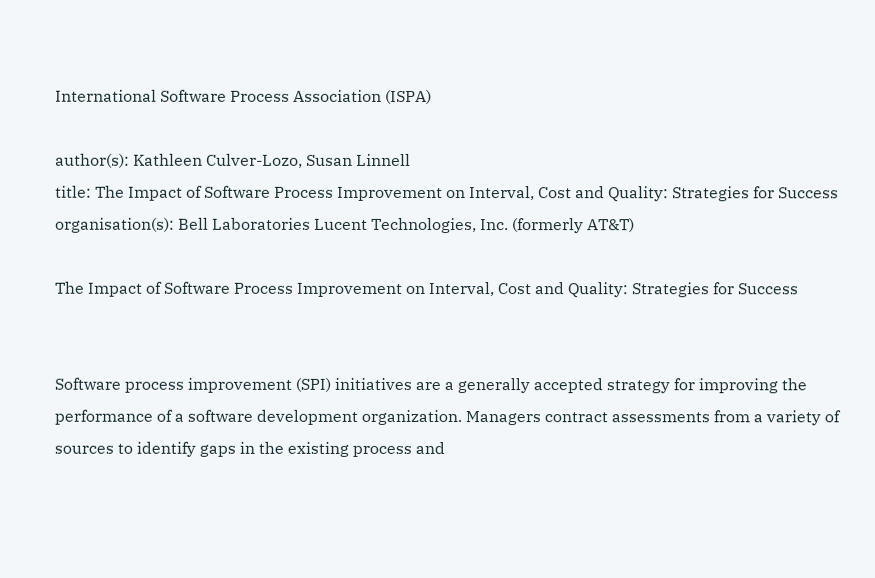International Software Process Association (ISPA)

author(s): Kathleen Culver-Lozo, Susan Linnell
title: The Impact of Software Process Improvement on Interval, Cost and Quality: Strategies for Success
organisation(s): Bell Laboratories Lucent Technologies, Inc. (formerly AT&T)

The Impact of Software Process Improvement on Interval, Cost and Quality: Strategies for Success


Software process improvement (SPI) initiatives are a generally accepted strategy for improving the performance of a software development organization. Managers contract assessments from a variety of sources to identify gaps in the existing process and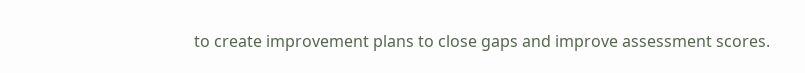to create improvement plans to close gaps and improve assessment scores.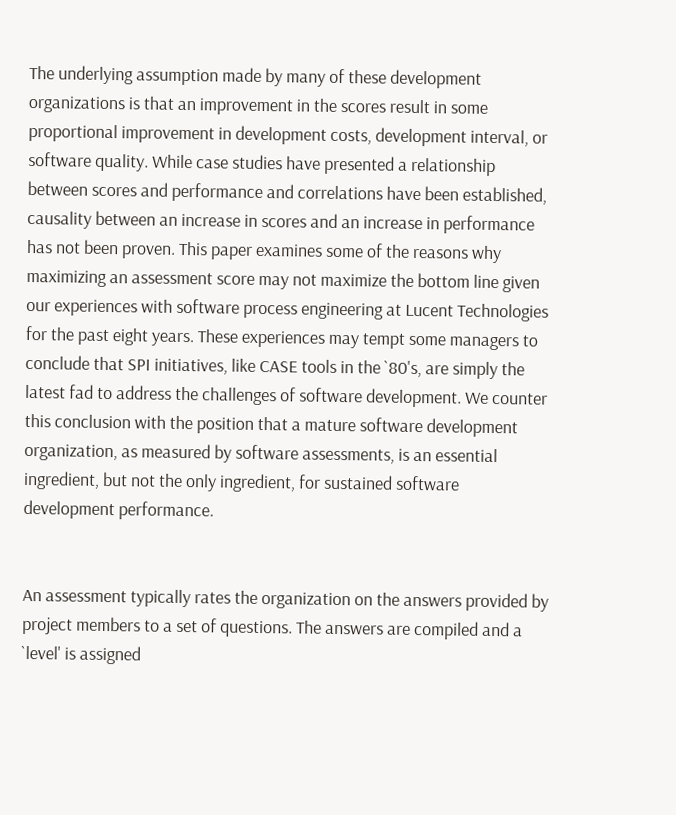The underlying assumption made by many of these development organizations is that an improvement in the scores result in some proportional improvement in development costs, development interval, or software quality. While case studies have presented a relationship between scores and performance and correlations have been established, causality between an increase in scores and an increase in performance has not been proven. This paper examines some of the reasons why maximizing an assessment score may not maximize the bottom line given our experiences with software process engineering at Lucent Technologies for the past eight years. These experiences may tempt some managers to conclude that SPI initiatives, like CASE tools in the `80's, are simply the latest fad to address the challenges of software development. We counter this conclusion with the position that a mature software development organization, as measured by software assessments, is an essential ingredient, but not the only ingredient, for sustained software development performance.


An assessment typically rates the organization on the answers provided by project members to a set of questions. The answers are compiled and a `level' is assigned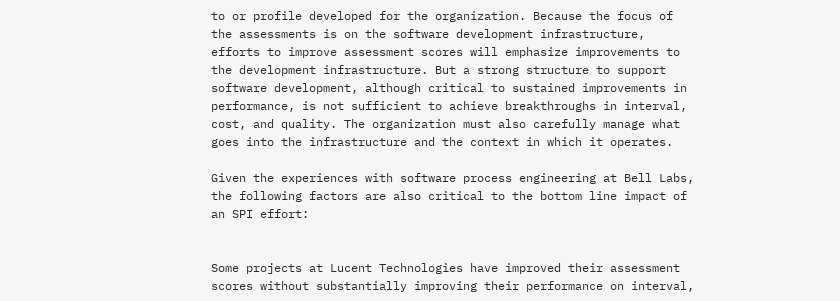to or profile developed for the organization. Because the focus of the assessments is on the software development infrastructure, efforts to improve assessment scores will emphasize improvements to the development infrastructure. But a strong structure to support software development, although critical to sustained improvements in performance, is not sufficient to achieve breakthroughs in interval, cost, and quality. The organization must also carefully manage what goes into the infrastructure and the context in which it operates.

Given the experiences with software process engineering at Bell Labs, the following factors are also critical to the bottom line impact of an SPI effort:


Some projects at Lucent Technologies have improved their assessment scores without substantially improving their performance on interval,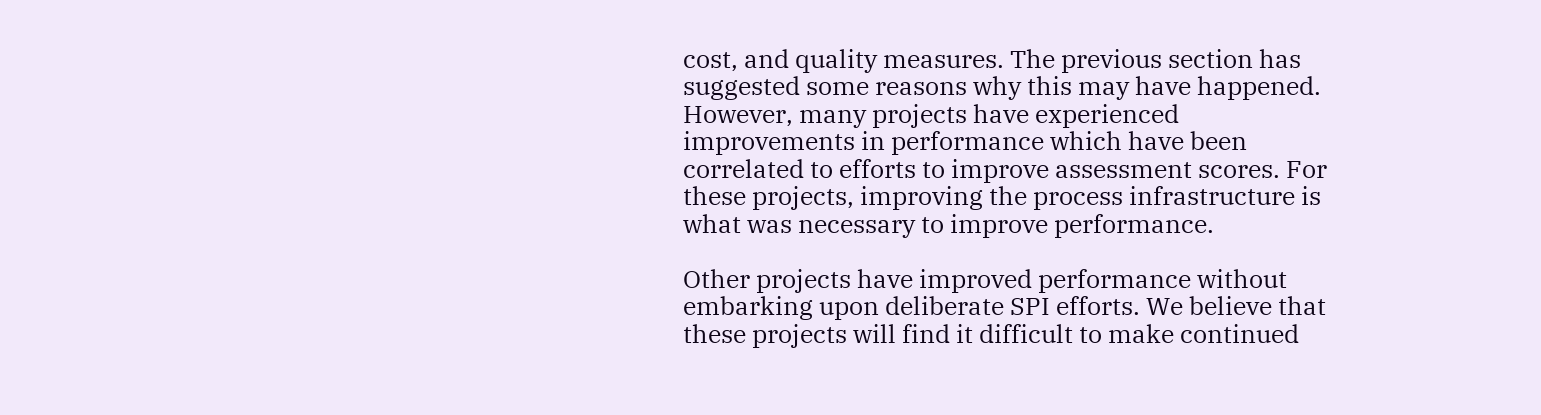cost, and quality measures. The previous section has suggested some reasons why this may have happened. However, many projects have experienced improvements in performance which have been correlated to efforts to improve assessment scores. For these projects, improving the process infrastructure is what was necessary to improve performance.

Other projects have improved performance without embarking upon deliberate SPI efforts. We believe that these projects will find it difficult to make continued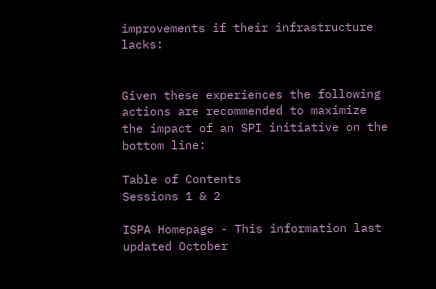improvements if their infrastructure lacks:


Given these experiences the following actions are recommended to maximize the impact of an SPI initiative on the bottom line:

Table of Contents
Sessions 1 & 2

ISPA Homepage - This information last updated October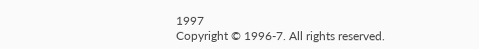1997
Copyright © 1996-7. All rights reserved.